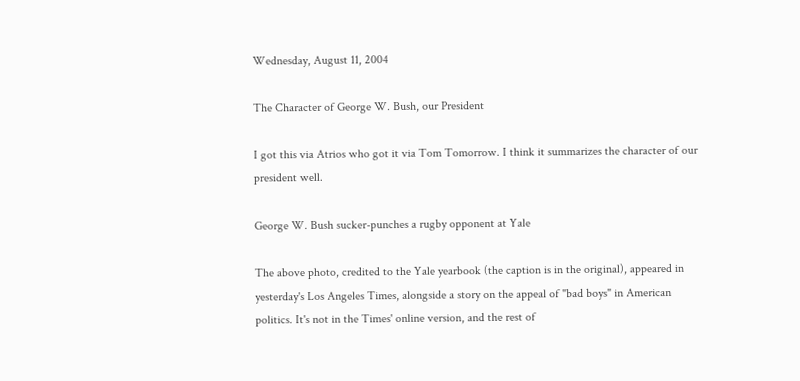Wednesday, August 11, 2004

The Character of George W. Bush, our President

I got this via Atrios who got it via Tom Tomorrow. I think it summarizes the character of our president well.

George W. Bush sucker-punches a rugby opponent at Yale

The above photo, credited to the Yale yearbook (the caption is in the original), appeared in yesterday's Los Angeles Times, alongside a story on the appeal of "bad boys" in American politics. It's not in the Times' online version, and the rest of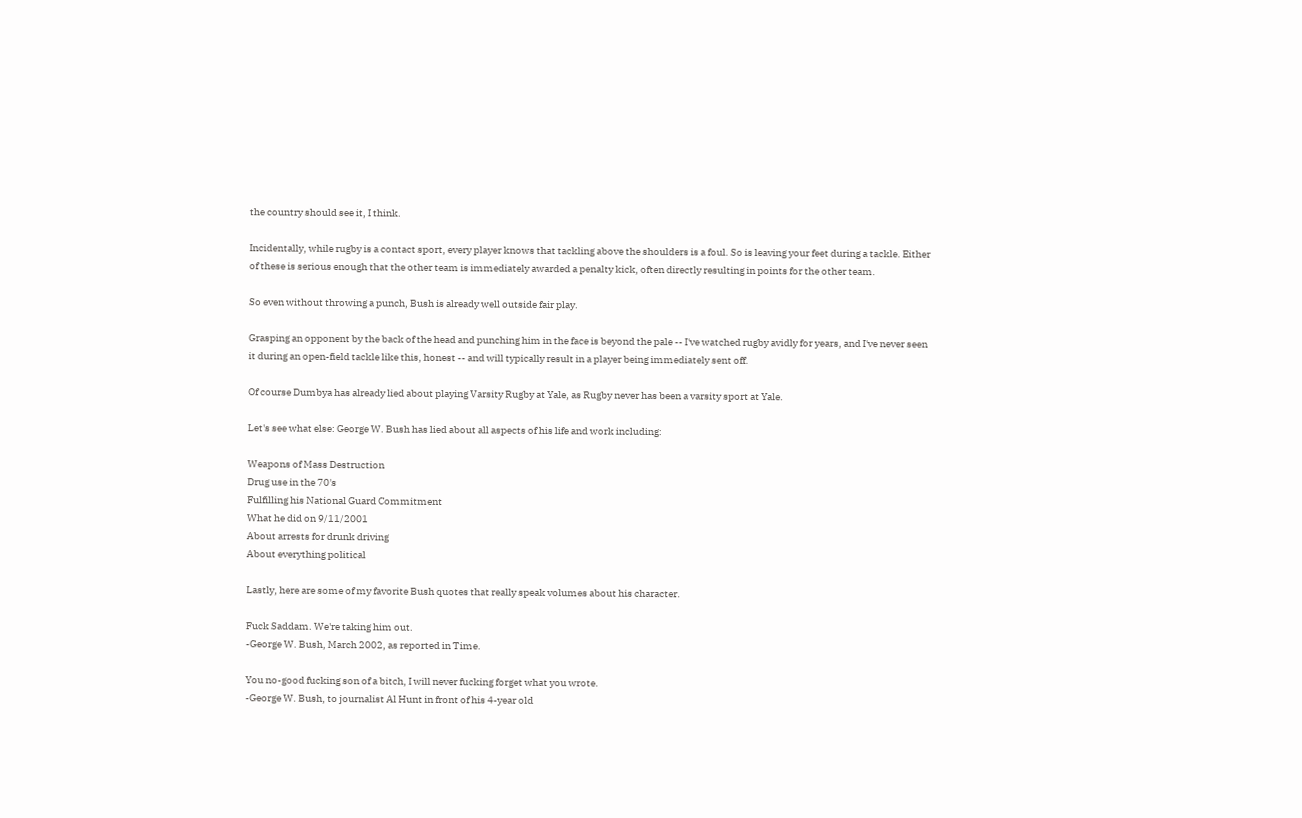the country should see it, I think.

Incidentally, while rugby is a contact sport, every player knows that tackling above the shoulders is a foul. So is leaving your feet during a tackle. Either of these is serious enough that the other team is immediately awarded a penalty kick, often directly resulting in points for the other team.

So even without throwing a punch, Bush is already well outside fair play.

Grasping an opponent by the back of the head and punching him in the face is beyond the pale -- I've watched rugby avidly for years, and I've never seen it during an open-field tackle like this, honest -- and will typically result in a player being immediately sent off.

Of course Dumbya has already lied about playing Varsity Rugby at Yale, as Rugby never has been a varsity sport at Yale.

Let's see what else: George W. Bush has lied about all aspects of his life and work including:

Weapons of Mass Destruction
Drug use in the 70's
Fulfilling his National Guard Commitment
What he did on 9/11/2001
About arrests for drunk driving
About everything political

Lastly, here are some of my favorite Bush quotes that really speak volumes about his character.

Fuck Saddam. We're taking him out.
-George W. Bush, March 2002, as reported in Time.

You no-good fucking son of a bitch, I will never fucking forget what you wrote.
-George W. Bush, to journalist Al Hunt in front of his 4-year old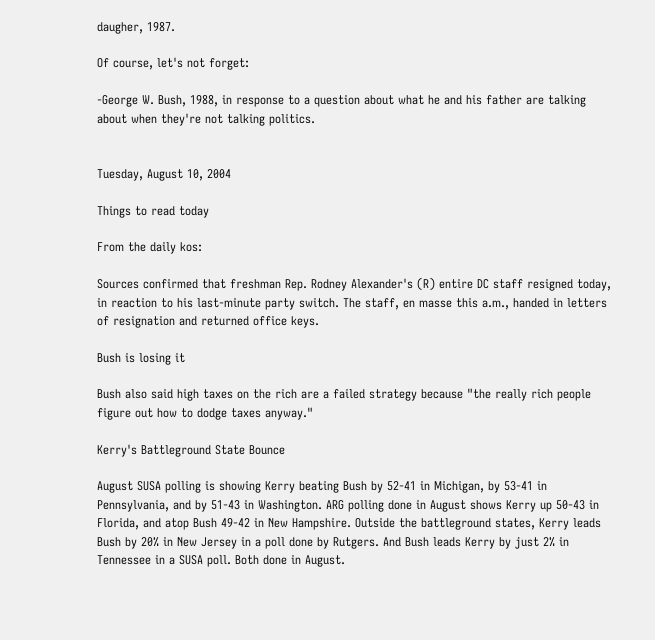daugher, 1987.

Of course, let's not forget:

-George W. Bush, 1988, in response to a question about what he and his father are talking about when they're not talking politics.


Tuesday, August 10, 2004

Things to read today

From the daily kos:

Sources confirmed that freshman Rep. Rodney Alexander's (R) entire DC staff resigned today, in reaction to his last-minute party switch. The staff, en masse this a.m., handed in letters of resignation and returned office keys.

Bush is losing it

Bush also said high taxes on the rich are a failed strategy because "the really rich people figure out how to dodge taxes anyway."

Kerry's Battleground State Bounce

August SUSA polling is showing Kerry beating Bush by 52-41 in Michigan, by 53-41 in Pennsylvania, and by 51-43 in Washington. ARG polling done in August shows Kerry up 50-43 in Florida, and atop Bush 49-42 in New Hampshire. Outside the battleground states, Kerry leads Bush by 20% in New Jersey in a poll done by Rutgers. And Bush leads Kerry by just 2% in Tennessee in a SUSA poll. Both done in August.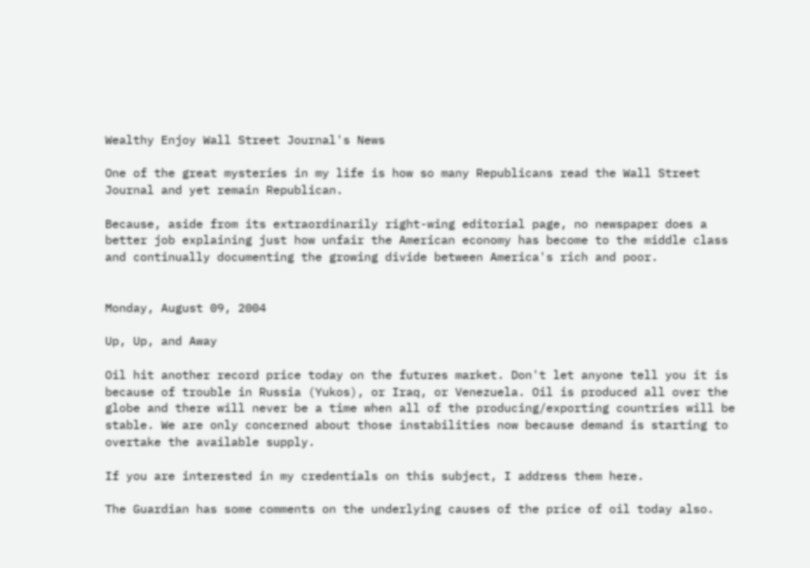Wealthy Enjoy Wall Street Journal's News

One of the great mysteries in my life is how so many Republicans read the Wall Street Journal and yet remain Republican.

Because, aside from its extraordinarily right-wing editorial page, no newspaper does a better job explaining just how unfair the American economy has become to the middle class and continually documenting the growing divide between America's rich and poor.


Monday, August 09, 2004

Up, Up, and Away

Oil hit another record price today on the futures market. Don't let anyone tell you it is because of trouble in Russia (Yukos), or Iraq, or Venezuela. Oil is produced all over the globe and there will never be a time when all of the producing/exporting countries will be stable. We are only concerned about those instabilities now because demand is starting to overtake the available supply.

If you are interested in my credentials on this subject, I address them here.

The Guardian has some comments on the underlying causes of the price of oil today also.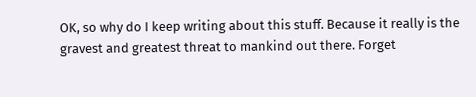OK, so why do I keep writing about this stuff. Because it really is the gravest and greatest threat to mankind out there. Forget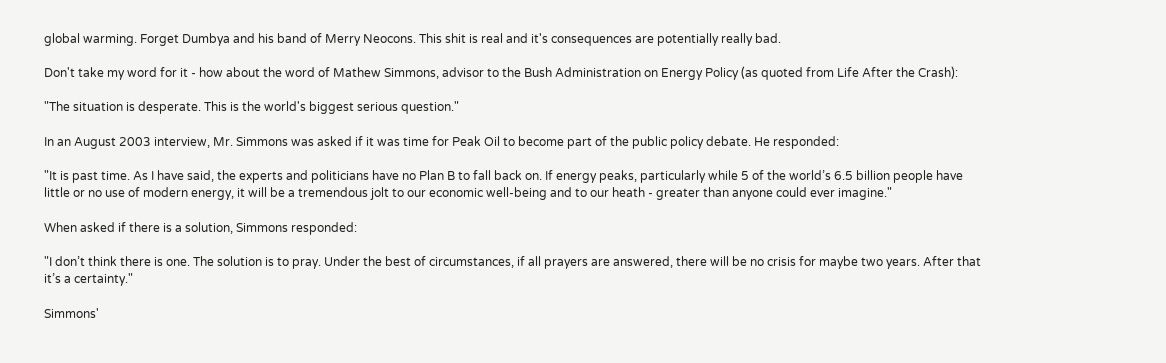global warming. Forget Dumbya and his band of Merry Neocons. This shit is real and it's consequences are potentially really bad.

Don't take my word for it - how about the word of Mathew Simmons, advisor to the Bush Administration on Energy Policy (as quoted from Life After the Crash):

"The situation is desperate. This is the world's biggest serious question."

In an August 2003 interview, Mr. Simmons was asked if it was time for Peak Oil to become part of the public policy debate. He responded:

"It is past time. As I have said, the experts and politicians have no Plan B to fall back on. If energy peaks, particularly while 5 of the world’s 6.5 billion people have little or no use of modern energy, it will be a tremendous jolt to our economic well-being and to our heath - greater than anyone could ever imagine."

When asked if there is a solution, Simmons responded:

"I don’t think there is one. The solution is to pray. Under the best of circumstances, if all prayers are answered, there will be no crisis for maybe two years. After that it’s a certainty."

Simmons'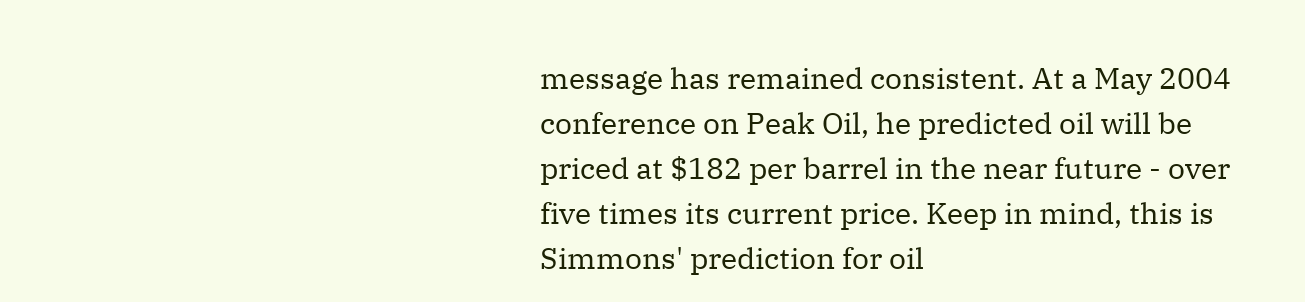message has remained consistent. At a May 2004 conference on Peak Oil, he predicted oil will be priced at $182 per barrel in the near future - over five times its current price. Keep in mind, this is Simmons' prediction for oil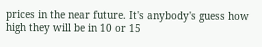prices in the near future. It's anybody's guess how high they will be in 10 or 15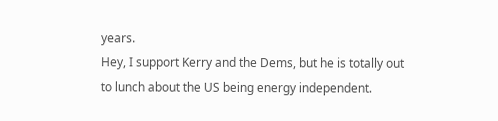years.
Hey, I support Kerry and the Dems, but he is totally out to lunch about the US being energy independent.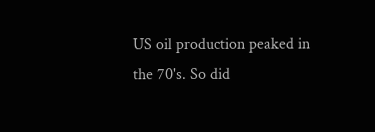US oil production peaked in the 70's. So did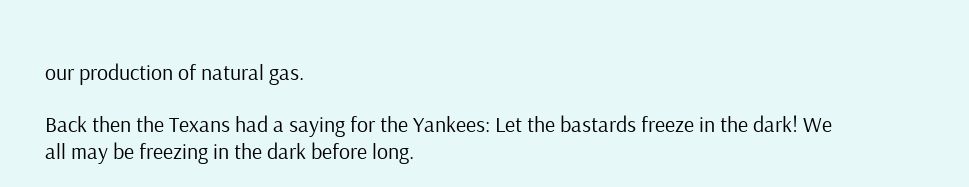our production of natural gas.

Back then the Texans had a saying for the Yankees: Let the bastards freeze in the dark! We all may be freezing in the dark before long.